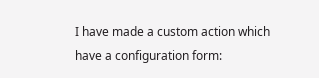I have made a custom action which have a configuration form: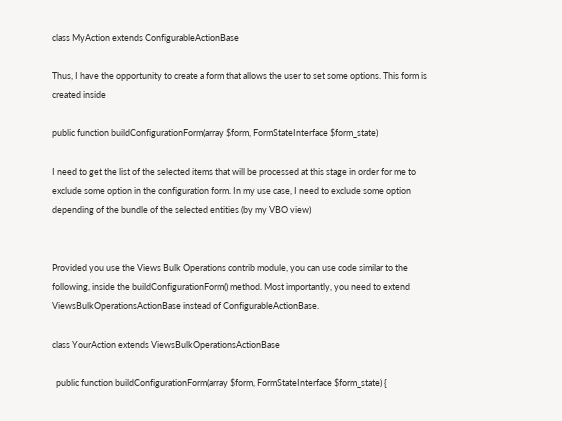class MyAction extends ConfigurableActionBase

Thus, I have the opportunity to create a form that allows the user to set some options. This form is created inside

public function buildConfigurationForm(array $form, FormStateInterface $form_state)

I need to get the list of the selected items that will be processed at this stage in order for me to exclude some option in the configuration form. In my use case, I need to exclude some option depending of the bundle of the selected entities (by my VBO view)


Provided you use the Views Bulk Operations contrib module, you can use code similar to the following, inside the buildConfigurationForm() method. Most importantly, you need to extend ViewsBulkOperationsActionBase instead of ConfigurableActionBase.

class YourAction extends ViewsBulkOperationsActionBase

  public function buildConfigurationForm(array $form, FormStateInterface $form_state) {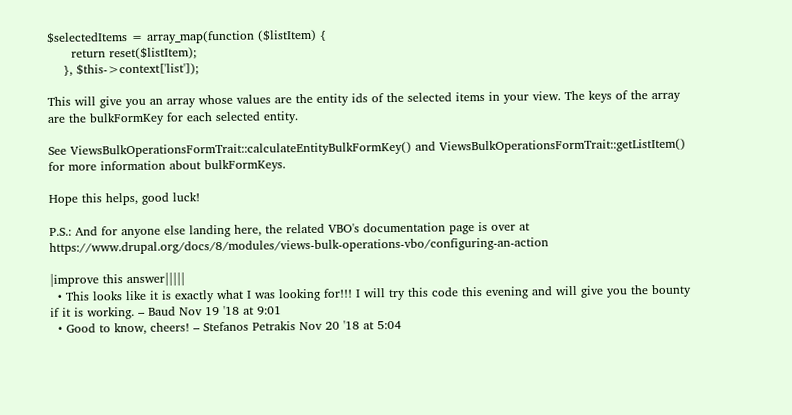$selectedItems = array_map(function ($listItem) {
      return reset($listItem);
    }, $this->context['list']);

This will give you an array whose values are the entity ids of the selected items in your view. The keys of the array are the bulkFormKey for each selected entity.

See ViewsBulkOperationsFormTrait::calculateEntityBulkFormKey() and ViewsBulkOperationsFormTrait::getListItem() for more information about bulkFormKeys.

Hope this helps, good luck!

P.S.: And for anyone else landing here, the related VBO's documentation page is over at https://www.drupal.org/docs/8/modules/views-bulk-operations-vbo/configuring-an-action

|improve this answer|||||
  • This looks like it is exactly what I was looking for!!! I will try this code this evening and will give you the bounty if it is working. – Baud Nov 19 '18 at 9:01
  • Good to know, cheers! – Stefanos Petrakis Nov 20 '18 at 5:04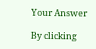Your Answer

By clicking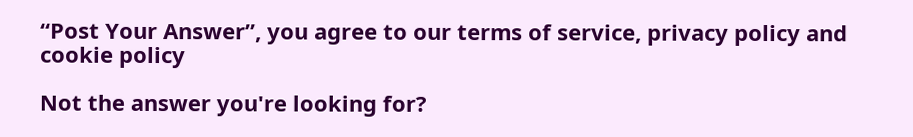“Post Your Answer”, you agree to our terms of service, privacy policy and cookie policy

Not the answer you're looking for?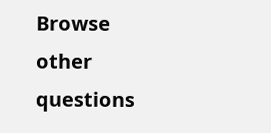Browse other questions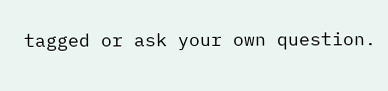tagged or ask your own question.